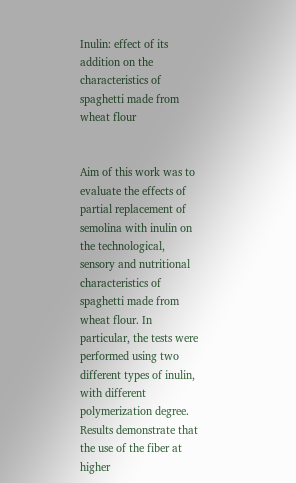Inulin: effect of its addition on the characteristics of spaghetti made from wheat flour


Aim of this work was to evaluate the effects of partial replacement of semolina with inulin on the technological, sensory and nutritional characteristics of spaghetti made from wheat flour. In particular, the tests were performed using two different types of inulin, with different polymerization degree. Results demonstrate that the use of the fiber at higher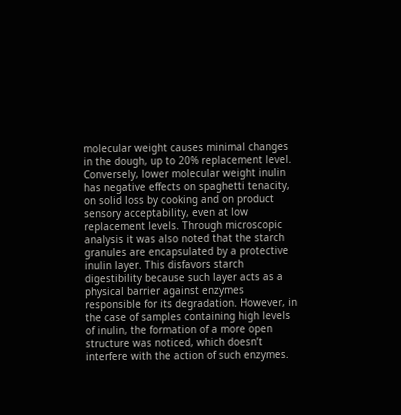molecular weight causes minimal changes in the dough, up to 20% replacement level. Conversely, lower molecular weight inulin has negative effects on spaghetti tenacity, on solid loss by cooking and on product sensory acceptability, even at low replacement levels. Through microscopic analysis it was also noted that the starch granules are encapsulated by a protective inulin layer. This disfavors starch digestibility because such layer acts as a physical barrier against enzymes responsible for its degradation. However, in the case of samples containing high levels of inulin, the formation of a more open structure was noticed, which doesn’t interfere with the action of such enzymes.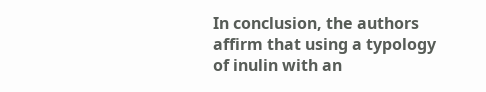In conclusion, the authors affirm that using a typology of inulin with an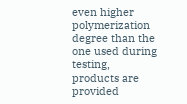even higher polymerization degree than the one used during testing, products are provided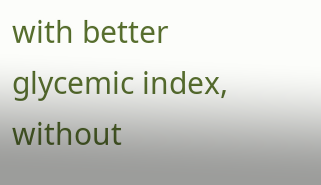with better glycemic index, without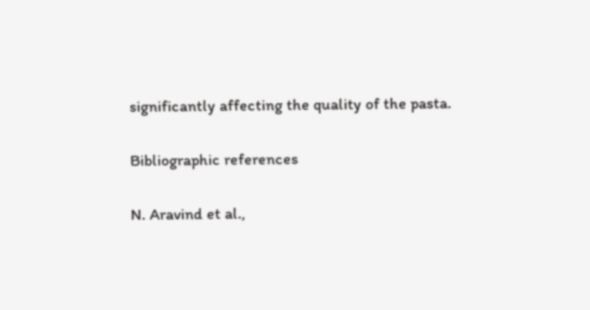significantly affecting the quality of the pasta.

Bibliographic references

N. Aravind et al.,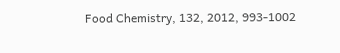Food Chemistry, 132, 2012, 993-1002